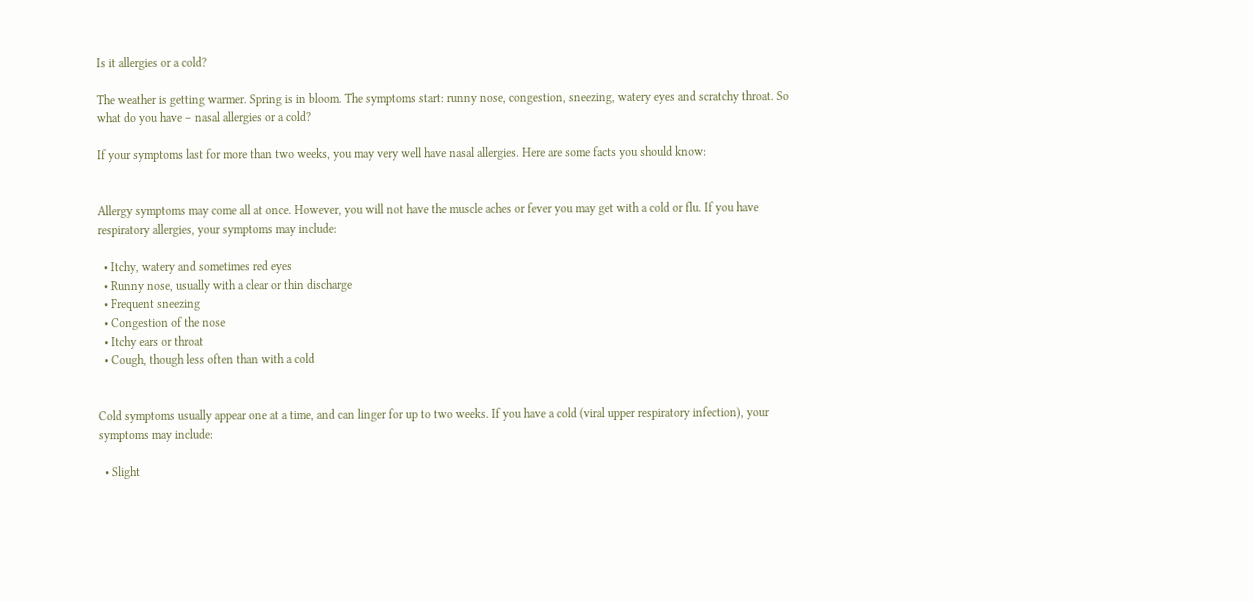Is it allergies or a cold?

The weather is getting warmer. Spring is in bloom. The symptoms start: runny nose, congestion, sneezing, watery eyes and scratchy throat. So what do you have – nasal allergies or a cold?

If your symptoms last for more than two weeks, you may very well have nasal allergies. Here are some facts you should know:


Allergy symptoms may come all at once. However, you will not have the muscle aches or fever you may get with a cold or flu. If you have respiratory allergies, your symptoms may include:

  • Itchy, watery and sometimes red eyes
  • Runny nose, usually with a clear or thin discharge
  • Frequent sneezing
  • Congestion of the nose
  • Itchy ears or throat
  • Cough, though less often than with a cold


Cold symptoms usually appear one at a time, and can linger for up to two weeks. If you have a cold (viral upper respiratory infection), your symptoms may include:

  • Slight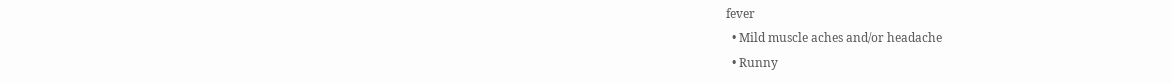fever
  • Mild muscle aches and/or headache
  • Runny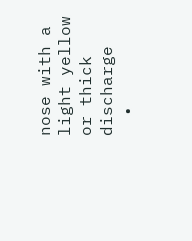nose with a light yellow or thick discharge
  •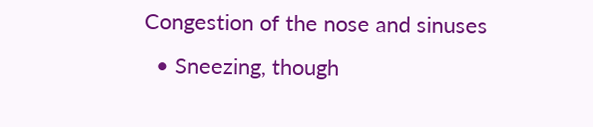Congestion of the nose and sinuses
  • Sneezing, though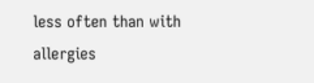less often than with allergies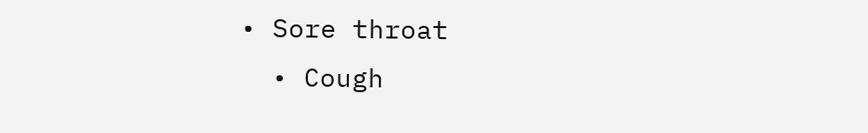• Sore throat
  • Cough